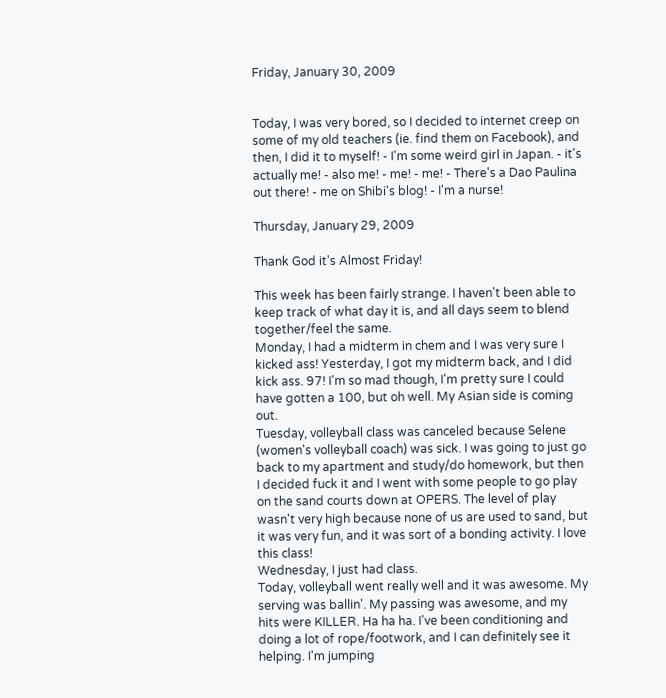Friday, January 30, 2009


Today, I was very bored, so I decided to internet creep on some of my old teachers (ie. find them on Facebook), and then, I did it to myself! - I'm some weird girl in Japan. - it's actually me! - also me! - me! - me! - There's a Dao Paulina out there! - me on Shibi's blog! - I'm a nurse!

Thursday, January 29, 2009

Thank God it's Almost Friday!

This week has been fairly strange. I haven't been able to keep track of what day it is, and all days seem to blend together/feel the same.
Monday, I had a midterm in chem and I was very sure I kicked ass! Yesterday, I got my midterm back, and I did kick ass. 97! I'm so mad though, I'm pretty sure I could have gotten a 100, but oh well. My Asian side is coming out.
Tuesday, volleyball class was canceled because Selene (women's volleyball coach) was sick. I was going to just go back to my apartment and study/do homework, but then I decided fuck it and I went with some people to go play on the sand courts down at OPERS. The level of play wasn't very high because none of us are used to sand, but it was very fun, and it was sort of a bonding activity. I love this class!
Wednesday, I just had class.
Today, volleyball went really well and it was awesome. My serving was ballin'. My passing was awesome, and my hits were KILLER. Ha ha ha. I've been conditioning and doing a lot of rope/footwork, and I can definitely see it helping. I'm jumping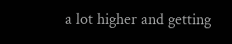a lot higher and getting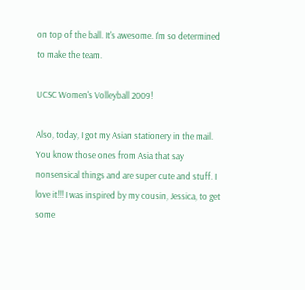on top of the ball. It's awesome. I'm so determined to make the team.

UCSC Women's Volleyball 2009!

Also, today, I got my Asian stationery in the mail. You know those ones from Asia that say nonsensical things and are super cute and stuff. I love it!!! I was inspired by my cousin, Jessica, to get some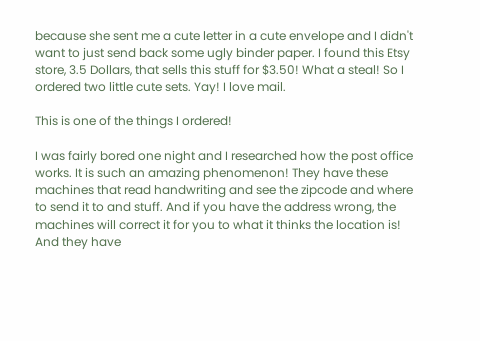because she sent me a cute letter in a cute envelope and I didn't want to just send back some ugly binder paper. I found this Etsy store, 3.5 Dollars, that sells this stuff for $3.50! What a steal! So I ordered two little cute sets. Yay! I love mail.

This is one of the things I ordered!

I was fairly bored one night and I researched how the post office works. It is such an amazing phenomenon! They have these machines that read handwriting and see the zipcode and where to send it to and stuff. And if you have the address wrong, the machines will correct it for you to what it thinks the location is! And they have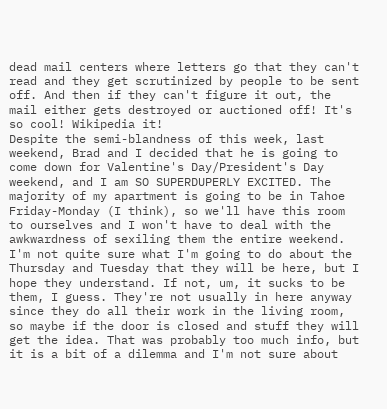dead mail centers where letters go that they can't read and they get scrutinized by people to be sent off. And then if they can't figure it out, the mail either gets destroyed or auctioned off! It's so cool! Wikipedia it!
Despite the semi-blandness of this week, last weekend, Brad and I decided that he is going to come down for Valentine's Day/President's Day weekend, and I am SO SUPERDUPERLY EXCITED. The majority of my apartment is going to be in Tahoe Friday-Monday (I think), so we'll have this room to ourselves and I won't have to deal with the awkwardness of sexiling them the entire weekend. I'm not quite sure what I'm going to do about the Thursday and Tuesday that they will be here, but I hope they understand. If not, um, it sucks to be them, I guess. They're not usually in here anyway since they do all their work in the living room, so maybe if the door is closed and stuff they will get the idea. That was probably too much info, but it is a bit of a dilemma and I'm not sure about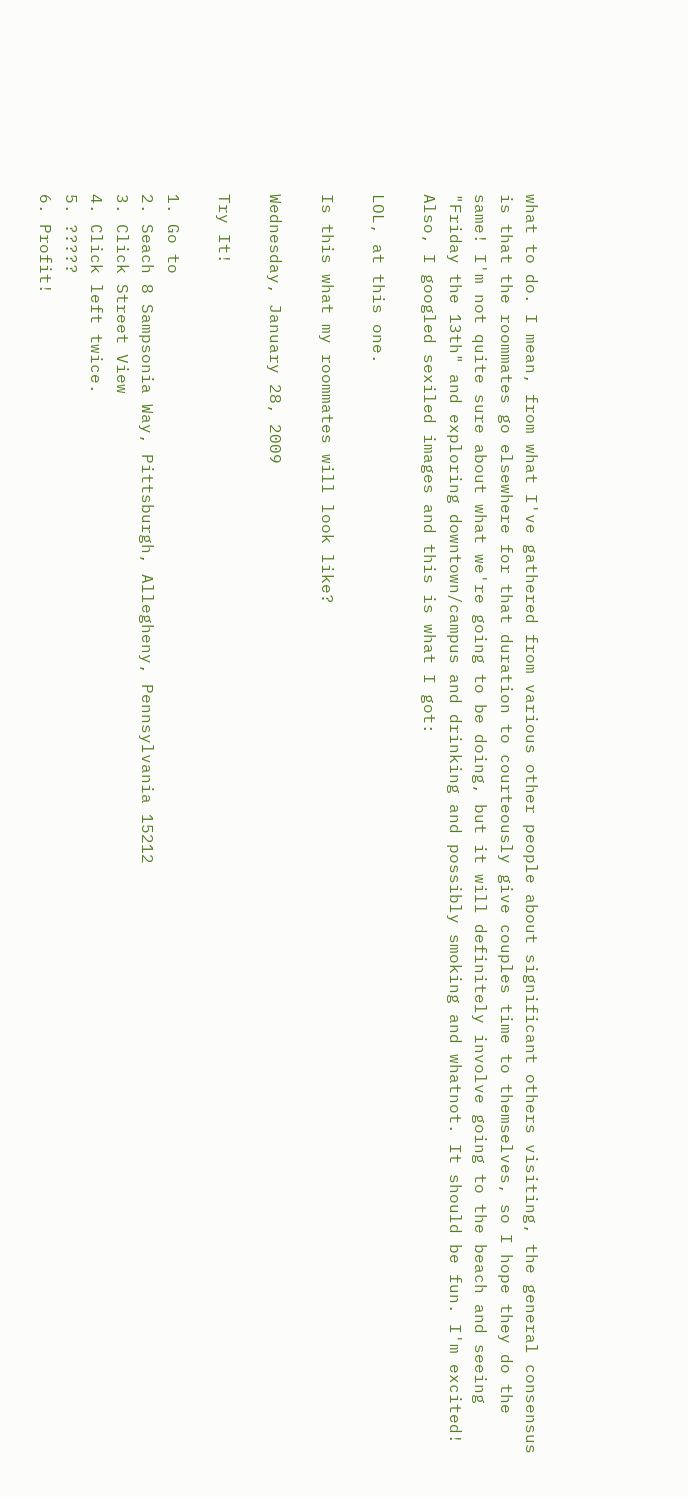what to do. I mean, from what I've gathered from various other people about significant others visiting, the general consensus is that the roommates go elsewhere for that duration to courteously give couples time to themselves, so I hope they do the same! I'm not quite sure about what we're going to be doing, but it will definitely involve going to the beach and seeing "Friday the 13th" and exploring downtown/campus and drinking and possibly smoking and whatnot. It should be fun. I'm excited!
Also, I googled sexiled images and this is what I got:

LOL, at this one.

Is this what my roommates will look like?

Wednesday, January 28, 2009

Try It!

1. Go to
2. Seach 8 Sampsonia Way, Pittsburgh, Allegheny, Pennsylvania 15212
3. Click Street View
4. Click left twice.
5. ?????
6. Profit!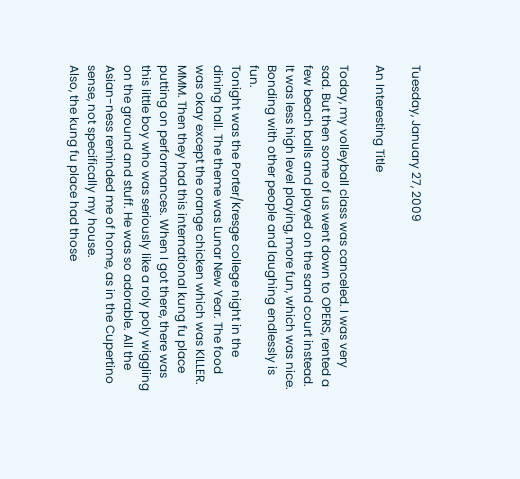Tuesday, January 27, 2009

An Interesting Title

Today, my volleyball class was canceled. I was very sad. But then some of us went down to OPERS, rented a few beach balls and played on the sand court instead. It was less high level playing, more fun, which was nice. Bonding with other people and laughing endlessly is fun.
Tonight was the Porter/Kresge college night in the dining hall. The theme was Lunar New Year. The food was okay except the orange chicken which was KILLER. MMM. Then they had this international kung fu place putting on performances. When I got there, there was this little boy who was seriously like a roly poly wiggling on the ground and stuff. He was so adorable. All the Asian-ness reminded me of home, as in the Cupertino sense, not specifically my house.
Also, the kung fu place had those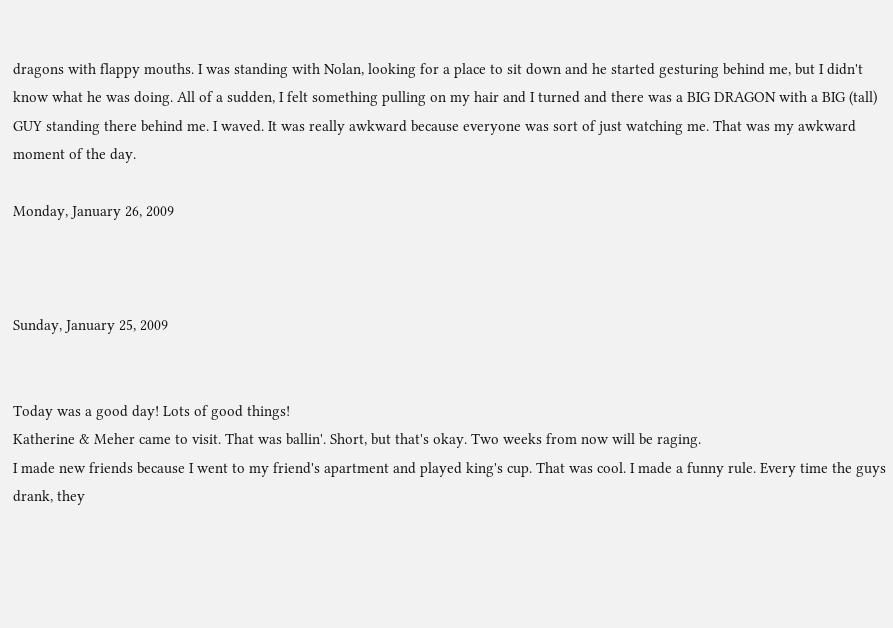dragons with flappy mouths. I was standing with Nolan, looking for a place to sit down and he started gesturing behind me, but I didn't know what he was doing. All of a sudden, I felt something pulling on my hair and I turned and there was a BIG DRAGON with a BIG (tall) GUY standing there behind me. I waved. It was really awkward because everyone was sort of just watching me. That was my awkward moment of the day.

Monday, January 26, 2009



Sunday, January 25, 2009


Today was a good day! Lots of good things!
Katherine & Meher came to visit. That was ballin'. Short, but that's okay. Two weeks from now will be raging.
I made new friends because I went to my friend's apartment and played king's cup. That was cool. I made a funny rule. Every time the guys drank, they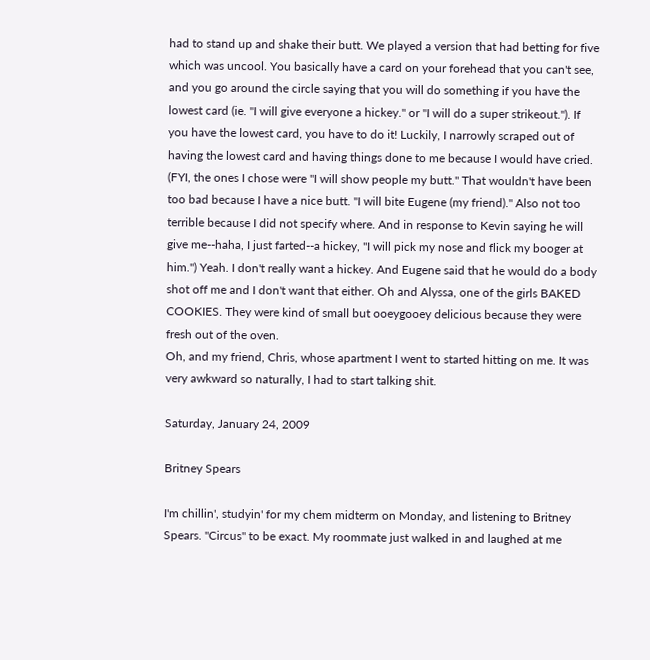had to stand up and shake their butt. We played a version that had betting for five which was uncool. You basically have a card on your forehead that you can't see, and you go around the circle saying that you will do something if you have the lowest card (ie. "I will give everyone a hickey." or "I will do a super strikeout."). If you have the lowest card, you have to do it! Luckily, I narrowly scraped out of having the lowest card and having things done to me because I would have cried. (FYI, the ones I chose were "I will show people my butt." That wouldn't have been too bad because I have a nice butt. "I will bite Eugene (my friend)." Also not too terrible because I did not specify where. And in response to Kevin saying he will give me--haha, I just farted--a hickey, "I will pick my nose and flick my booger at him.") Yeah. I don't really want a hickey. And Eugene said that he would do a body shot off me and I don't want that either. Oh and Alyssa, one of the girls BAKED COOKIES. They were kind of small but ooeygooey delicious because they were fresh out of the oven.
Oh, and my friend, Chris, whose apartment I went to started hitting on me. It was very awkward so naturally, I had to start talking shit.

Saturday, January 24, 2009

Britney Spears

I'm chillin', studyin' for my chem midterm on Monday, and listening to Britney Spears. "Circus" to be exact. My roommate just walked in and laughed at me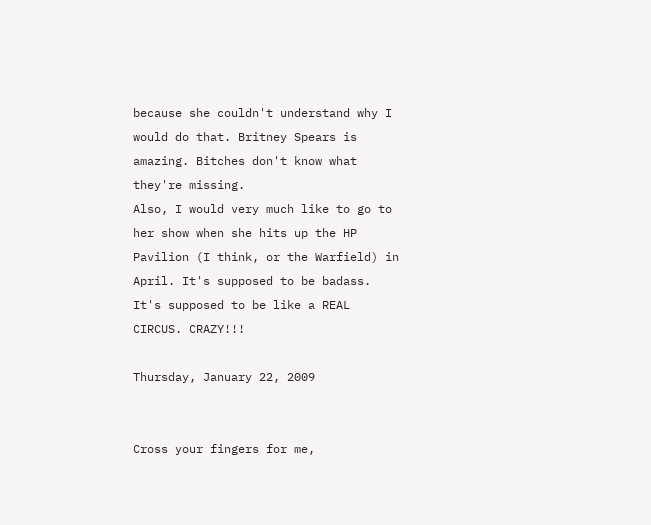because she couldn't understand why I would do that. Britney Spears is amazing. Bitches don't know what they're missing.
Also, I would very much like to go to her show when she hits up the HP Pavilion (I think, or the Warfield) in April. It's supposed to be badass. It's supposed to be like a REAL CIRCUS. CRAZY!!!

Thursday, January 22, 2009


Cross your fingers for me,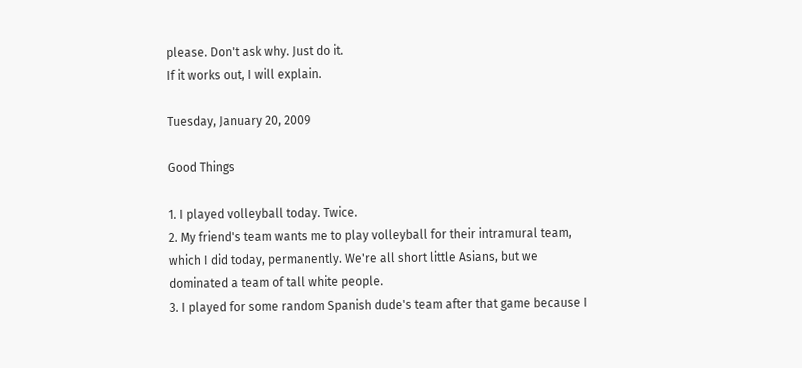please. Don't ask why. Just do it.
If it works out, I will explain.

Tuesday, January 20, 2009

Good Things

1. I played volleyball today. Twice.
2. My friend's team wants me to play volleyball for their intramural team, which I did today, permanently. We're all short little Asians, but we dominated a team of tall white people.
3. I played for some random Spanish dude's team after that game because I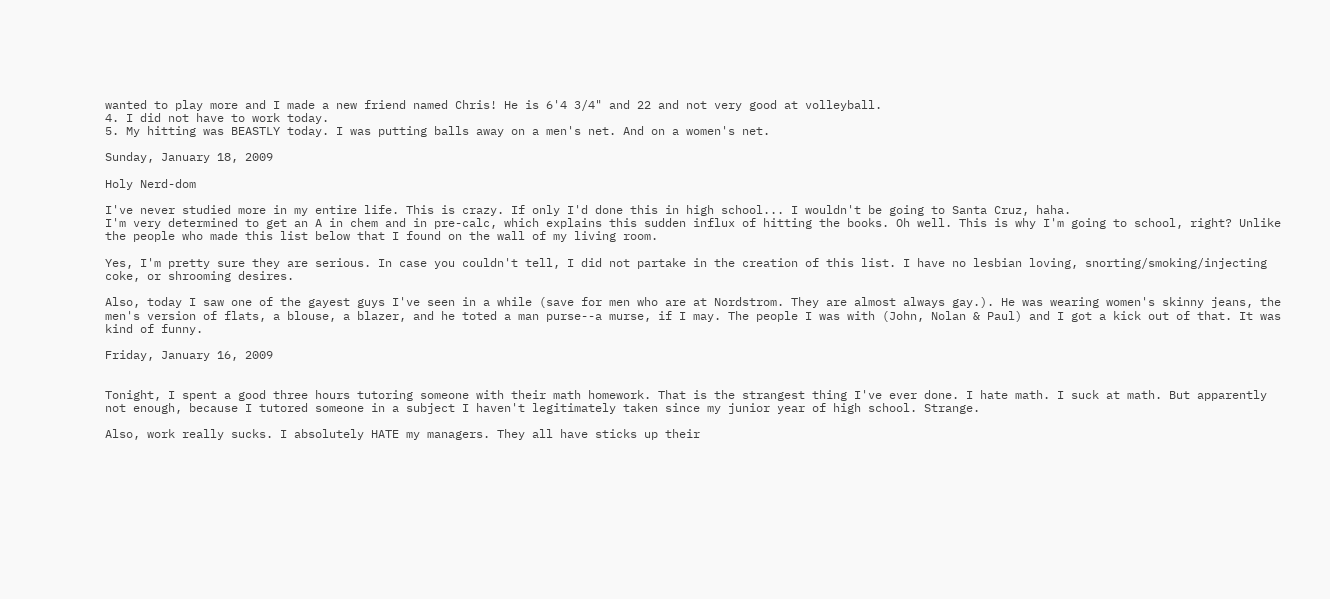wanted to play more and I made a new friend named Chris! He is 6'4 3/4" and 22 and not very good at volleyball.
4. I did not have to work today.
5. My hitting was BEASTLY today. I was putting balls away on a men's net. And on a women's net.

Sunday, January 18, 2009

Holy Nerd-dom

I've never studied more in my entire life. This is crazy. If only I'd done this in high school... I wouldn't be going to Santa Cruz, haha.
I'm very determined to get an A in chem and in pre-calc, which explains this sudden influx of hitting the books. Oh well. This is why I'm going to school, right? Unlike the people who made this list below that I found on the wall of my living room.

Yes, I'm pretty sure they are serious. In case you couldn't tell, I did not partake in the creation of this list. I have no lesbian loving, snorting/smoking/injecting coke, or shrooming desires.

Also, today I saw one of the gayest guys I've seen in a while (save for men who are at Nordstrom. They are almost always gay.). He was wearing women's skinny jeans, the men's version of flats, a blouse, a blazer, and he toted a man purse--a murse, if I may. The people I was with (John, Nolan & Paul) and I got a kick out of that. It was kind of funny.

Friday, January 16, 2009


Tonight, I spent a good three hours tutoring someone with their math homework. That is the strangest thing I've ever done. I hate math. I suck at math. But apparently not enough, because I tutored someone in a subject I haven't legitimately taken since my junior year of high school. Strange.

Also, work really sucks. I absolutely HATE my managers. They all have sticks up their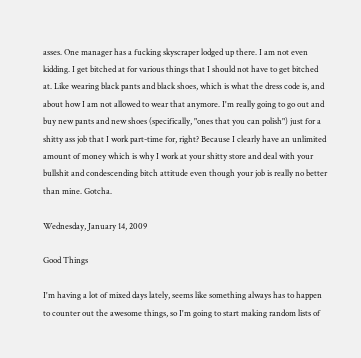asses. One manager has a fucking skyscraper lodged up there. I am not even kidding. I get bitched at for various things that I should not have to get bitched at. Like wearing black pants and black shoes, which is what the dress code is, and about how I am not allowed to wear that anymore. I'm really going to go out and buy new pants and new shoes (specifically, "ones that you can polish") just for a shitty ass job that I work part-time for, right? Because I clearly have an unlimited amount of money which is why I work at your shitty store and deal with your bullshit and condescending bitch attitude even though your job is really no better than mine. Gotcha.

Wednesday, January 14, 2009

Good Things

I'm having a lot of mixed days lately, seems like something always has to happen to counter out the awesome things, so I'm going to start making random lists of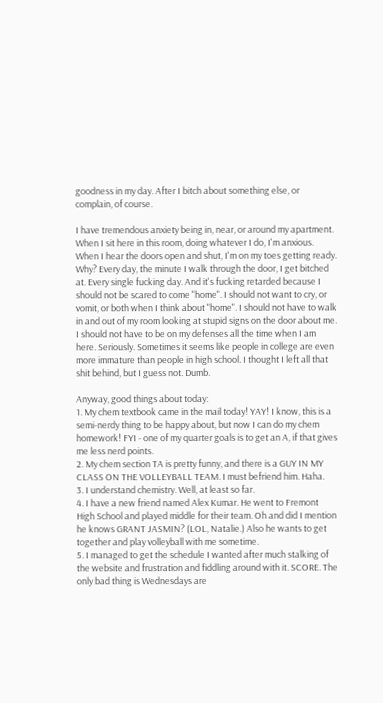goodness in my day. After I bitch about something else, or complain, of course.

I have tremendous anxiety being in, near, or around my apartment. When I sit here in this room, doing whatever I do, I'm anxious. When I hear the doors open and shut, I'm on my toes getting ready. Why? Every day, the minute I walk through the door, I get bitched at. Every single fucking day. And it's fucking retarded because I should not be scared to come "home". I should not want to cry, or vomit, or both when I think about "home". I should not have to walk in and out of my room looking at stupid signs on the door about me. I should not have to be on my defenses all the time when I am here. Seriously. Sometimes it seems like people in college are even more immature than people in high school. I thought I left all that shit behind, but I guess not. Dumb.

Anyway, good things about today:
1. My chem textbook came in the mail today! YAY! I know, this is a semi-nerdy thing to be happy about, but now I can do my chem homework! FYI - one of my quarter goals is to get an A, if that gives me less nerd points.
2. My chem section TA is pretty funny, and there is a GUY IN MY CLASS ON THE VOLLEYBALL TEAM. I must befriend him. Haha.
3. I understand chemistry. Well, at least so far.
4. I have a new friend named Alex Kumar. He went to Fremont High School and played middle for their team. Oh and did I mention he knows GRANT JASMIN? (LOL, Natalie.) Also he wants to get together and play volleyball with me sometime.
5. I managed to get the schedule I wanted after much stalking of the website and frustration and fiddling around with it. SCORE. The only bad thing is Wednesdays are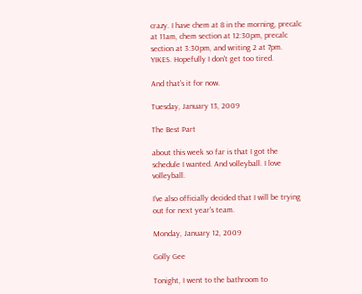crazy. I have chem at 8 in the morning, precalc at 11am, chem section at 12:30pm, precalc section at 3:30pm, and writing 2 at 7pm. YIKES. Hopefully I don't get too tired.

And that's it for now.

Tuesday, January 13, 2009

The Best Part

about this week so far is that I got the schedule I wanted. And volleyball. I love volleyball.

I've also officially decided that I will be trying out for next year's team.

Monday, January 12, 2009

Golly Gee

Tonight, I went to the bathroom to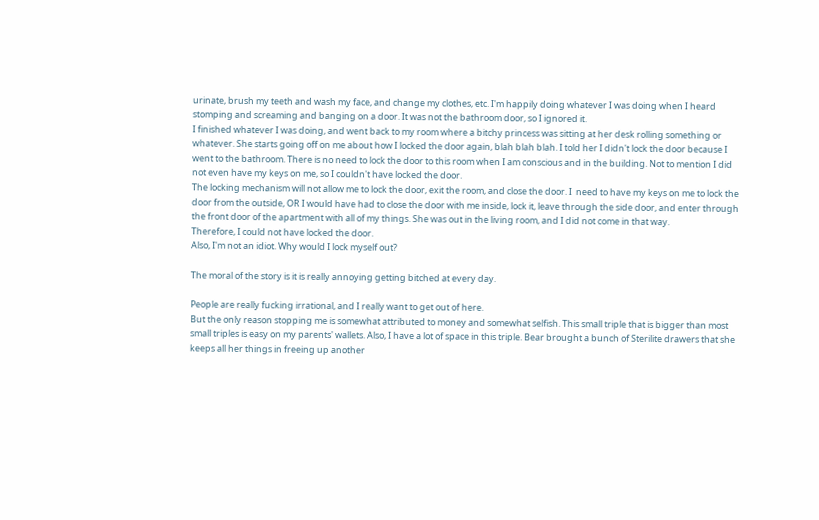urinate, brush my teeth and wash my face, and change my clothes, etc. I'm happily doing whatever I was doing when I heard stomping and screaming and banging on a door. It was not the bathroom door, so I ignored it.
I finished whatever I was doing, and went back to my room where a bitchy princess was sitting at her desk rolling something or whatever. She starts going off on me about how I locked the door again, blah blah blah. I told her I didn't lock the door because I went to the bathroom. There is no need to lock the door to this room when I am conscious and in the building. Not to mention I did not even have my keys on me, so I couldn't have locked the door.
The locking mechanism will not allow me to lock the door, exit the room, and close the door. I  need to have my keys on me to lock the door from the outside, OR I would have had to close the door with me inside, lock it, leave through the side door, and enter through the front door of the apartment with all of my things. She was out in the living room, and I did not come in that way.
Therefore, I could not have locked the door.
Also, I'm not an idiot. Why would I lock myself out?

The moral of the story is it is really annoying getting bitched at every day.

People are really fucking irrational, and I really want to get out of here.
But the only reason stopping me is somewhat attributed to money and somewhat selfish. This small triple that is bigger than most small triples is easy on my parents' wallets. Also, I have a lot of space in this triple. Bear brought a bunch of Sterilite drawers that she keeps all her things in freeing up another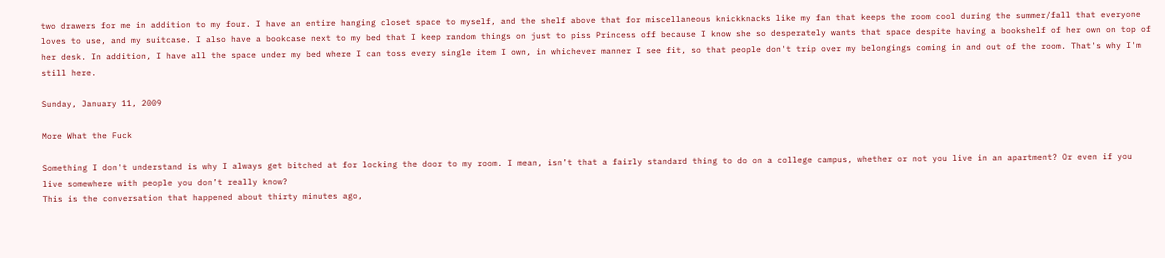two drawers for me in addition to my four. I have an entire hanging closet space to myself, and the shelf above that for miscellaneous knickknacks like my fan that keeps the room cool during the summer/fall that everyone loves to use, and my suitcase. I also have a bookcase next to my bed that I keep random things on just to piss Princess off because I know she so desperately wants that space despite having a bookshelf of her own on top of her desk. In addition, I have all the space under my bed where I can toss every single item I own, in whichever manner I see fit, so that people don't trip over my belongings coming in and out of the room. That's why I'm still here.

Sunday, January 11, 2009

More What the Fuck

Something I don't understand is why I always get bitched at for locking the door to my room. I mean, isn’t that a fairly standard thing to do on a college campus, whether or not you live in an apartment? Or even if you live somewhere with people you don’t really know?
This is the conversation that happened about thirty minutes ago,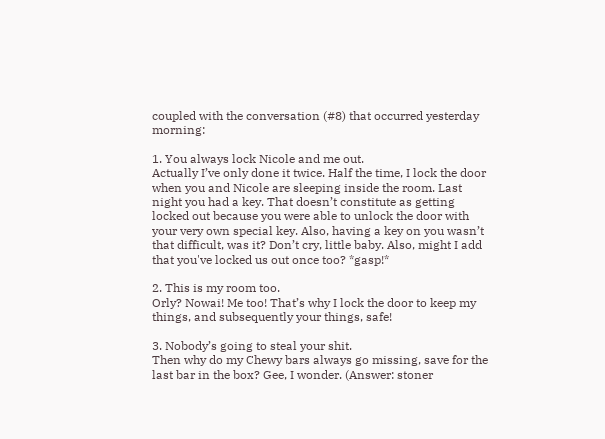coupled with the conversation (#8) that occurred yesterday morning:

1. You always lock Nicole and me out.
Actually I’ve only done it twice. Half the time, I lock the door when you and Nicole are sleeping inside the room. Last night you had a key. That doesn’t constitute as getting locked out because you were able to unlock the door with your very own special key. Also, having a key on you wasn’t that difficult, was it? Don’t cry, little baby. Also, might I add that you've locked us out once too? *gasp!*

2. This is my room too.
Orly? Nowai! Me too! That’s why I lock the door to keep my things, and subsequently your things, safe!

3. Nobody’s going to steal your shit.
Then why do my Chewy bars always go missing, save for the last bar in the box? Gee, I wonder. (Answer: stoner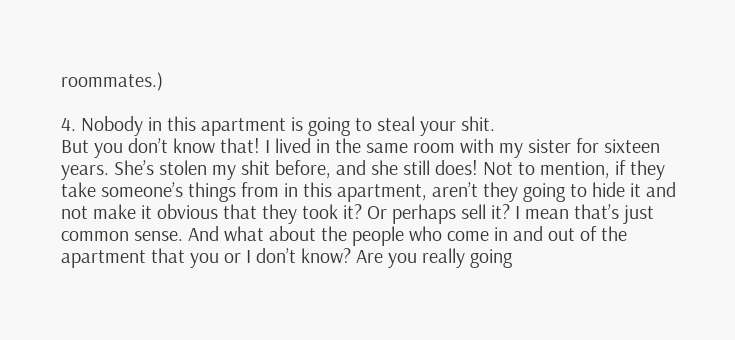roommates.)

4. Nobody in this apartment is going to steal your shit.
But you don’t know that! I lived in the same room with my sister for sixteen years. She’s stolen my shit before, and she still does! Not to mention, if they take someone’s things from in this apartment, aren’t they going to hide it and not make it obvious that they took it? Or perhaps sell it? I mean that’s just common sense. And what about the people who come in and out of the apartment that you or I don’t know? Are you really going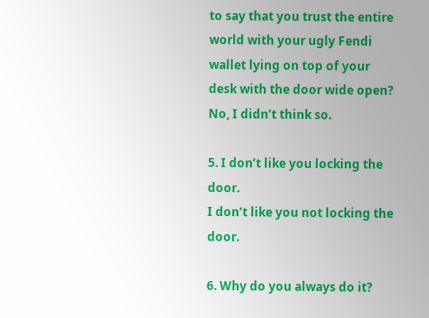to say that you trust the entire world with your ugly Fendi wallet lying on top of your desk with the door wide open? No, I didn’t think so.

5. I don’t like you locking the door.
I don’t like you not locking the door.

6. Why do you always do it?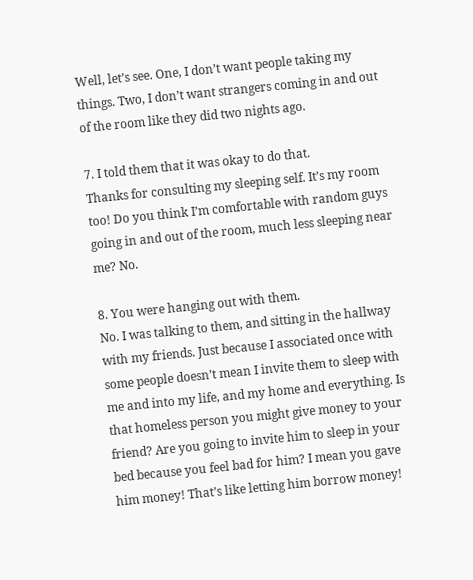Well, let’s see. One, I don’t want people taking my things. Two, I don’t want strangers coming in and out of the room like they did two nights ago.

7. I told them that it was okay to do that.
Thanks for consulting my sleeping self. It’s my room too! Do you think I’m comfortable with random guys going in and out of the room, much less sleeping near me? No.

8. You were hanging out with them.
No. I was talking to them, and sitting in the hallway with my friends. Just because I associated once with some people doesn’t mean I invite them to sleep with me and into my life, and my home and everything. Is that homeless person you might give money to your friend? Are you going to invite him to sleep in your bed because you feel bad for him? I mean you gave him money! That’s like letting him borrow money!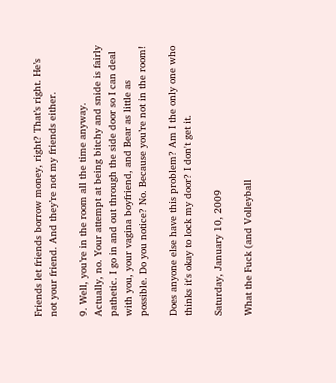Friends let friends borrow money, right? That’s right. He’s not your friend. And they’re not my friends either.

9. Well, you’re in the room all the time anyway.
Actually, no. Your attempt at being bitchy and snide is fairly pathetic. I go in and out through the side door so I can deal with you, your vagina boyfriend, and Bear as little as possible. Do you notice? No. Because you’re not in the room!

Does anyone else have this problem? Am I the only one who thinks it's okay to lock my door? I don't get it.

Saturday, January 10, 2009

What the Fuck (and Volleyball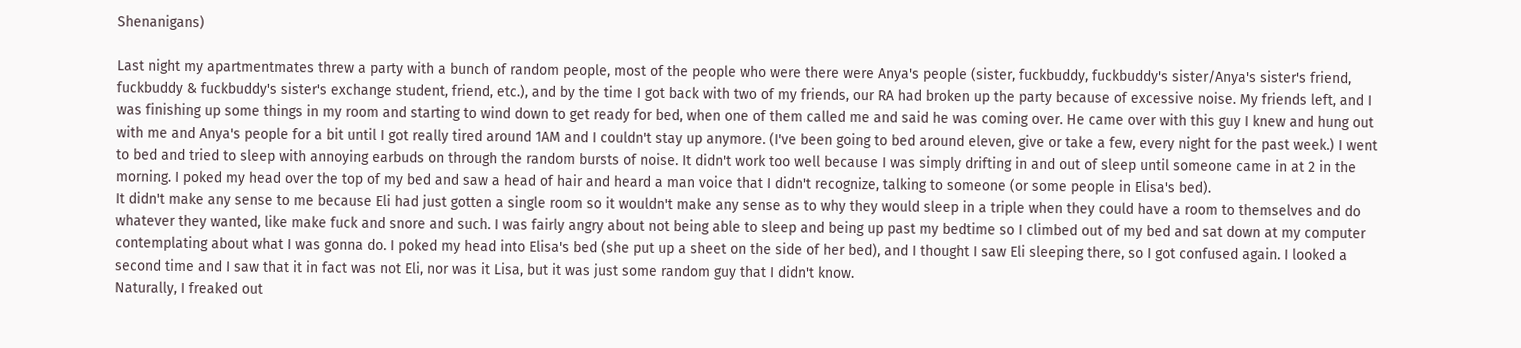Shenanigans)

Last night my apartmentmates threw a party with a bunch of random people, most of the people who were there were Anya's people (sister, fuckbuddy, fuckbuddy's sister/Anya's sister's friend, fuckbuddy & fuckbuddy's sister's exchange student, friend, etc.), and by the time I got back with two of my friends, our RA had broken up the party because of excessive noise. My friends left, and I was finishing up some things in my room and starting to wind down to get ready for bed, when one of them called me and said he was coming over. He came over with this guy I knew and hung out with me and Anya's people for a bit until I got really tired around 1AM and I couldn't stay up anymore. (I've been going to bed around eleven, give or take a few, every night for the past week.) I went to bed and tried to sleep with annoying earbuds on through the random bursts of noise. It didn't work too well because I was simply drifting in and out of sleep until someone came in at 2 in the morning. I poked my head over the top of my bed and saw a head of hair and heard a man voice that I didn't recognize, talking to someone (or some people in Elisa's bed).
It didn't make any sense to me because Eli had just gotten a single room so it wouldn't make any sense as to why they would sleep in a triple when they could have a room to themselves and do whatever they wanted, like make fuck and snore and such. I was fairly angry about not being able to sleep and being up past my bedtime so I climbed out of my bed and sat down at my computer contemplating about what I was gonna do. I poked my head into Elisa's bed (she put up a sheet on the side of her bed), and I thought I saw Eli sleeping there, so I got confused again. I looked a second time and I saw that it in fact was not Eli, nor was it Lisa, but it was just some random guy that I didn't know.
Naturally, I freaked out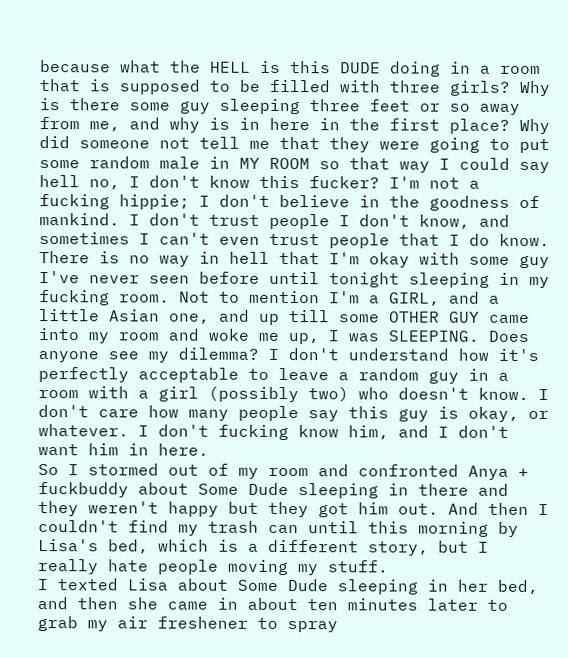because what the HELL is this DUDE doing in a room that is supposed to be filled with three girls? Why is there some guy sleeping three feet or so away from me, and why is in here in the first place? Why did someone not tell me that they were going to put some random male in MY ROOM so that way I could say hell no, I don't know this fucker? I'm not a fucking hippie; I don't believe in the goodness of mankind. I don't trust people I don't know, and sometimes I can't even trust people that I do know. There is no way in hell that I'm okay with some guy I've never seen before until tonight sleeping in my fucking room. Not to mention I'm a GIRL, and a little Asian one, and up till some OTHER GUY came into my room and woke me up, I was SLEEPING. Does anyone see my dilemma? I don't understand how it's perfectly acceptable to leave a random guy in a room with a girl (possibly two) who doesn't know. I don't care how many people say this guy is okay, or whatever. I don't fucking know him, and I don't want him in here.
So I stormed out of my room and confronted Anya + fuckbuddy about Some Dude sleeping in there and they weren't happy but they got him out. And then I couldn't find my trash can until this morning by Lisa's bed, which is a different story, but I really hate people moving my stuff.
I texted Lisa about Some Dude sleeping in her bed, and then she came in about ten minutes later to grab my air freshener to spray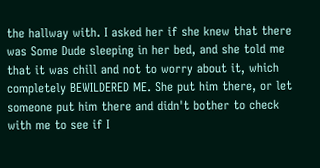the hallway with. I asked her if she knew that there was Some Dude sleeping in her bed, and she told me that it was chill and not to worry about it, which completely BEWILDERED ME. She put him there, or let someone put him there and didn't bother to check with me to see if I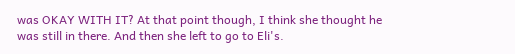was OKAY WITH IT? At that point though, I think she thought he was still in there. And then she left to go to Eli's.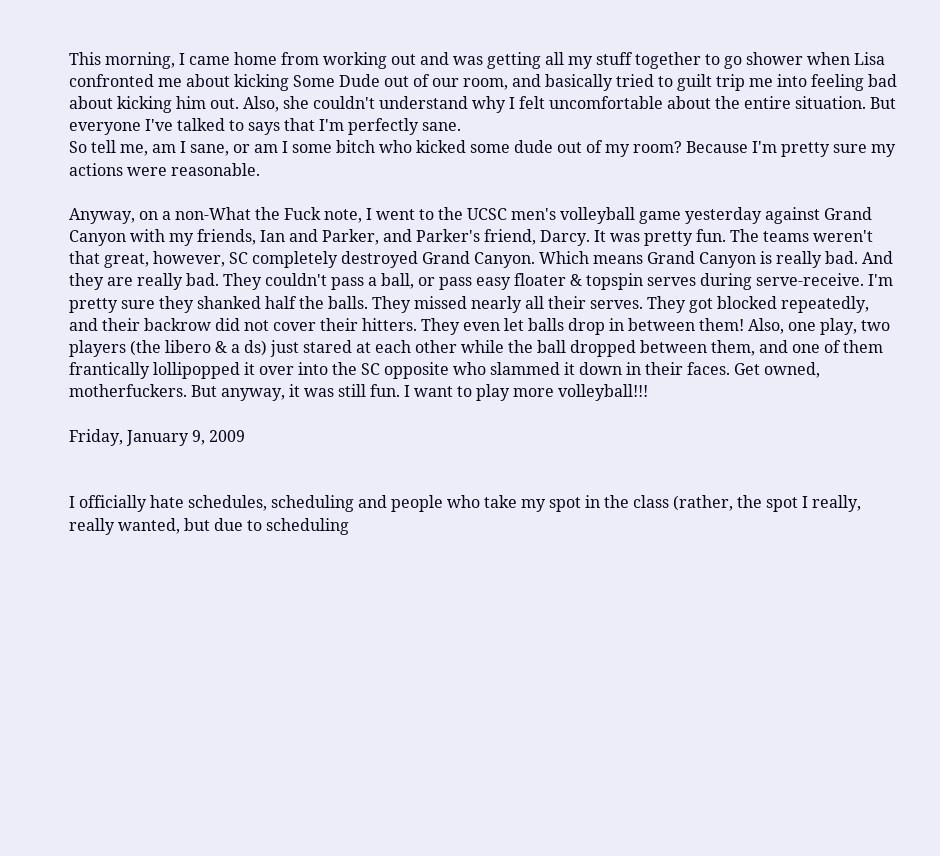This morning, I came home from working out and was getting all my stuff together to go shower when Lisa confronted me about kicking Some Dude out of our room, and basically tried to guilt trip me into feeling bad about kicking him out. Also, she couldn't understand why I felt uncomfortable about the entire situation. But everyone I've talked to says that I'm perfectly sane.
So tell me, am I sane, or am I some bitch who kicked some dude out of my room? Because I'm pretty sure my actions were reasonable.

Anyway, on a non-What the Fuck note, I went to the UCSC men's volleyball game yesterday against Grand Canyon with my friends, Ian and Parker, and Parker's friend, Darcy. It was pretty fun. The teams weren't that great, however, SC completely destroyed Grand Canyon. Which means Grand Canyon is really bad. And they are really bad. They couldn't pass a ball, or pass easy floater & topspin serves during serve-receive. I'm pretty sure they shanked half the balls. They missed nearly all their serves. They got blocked repeatedly, and their backrow did not cover their hitters. They even let balls drop in between them! Also, one play, two players (the libero & a ds) just stared at each other while the ball dropped between them, and one of them frantically lollipopped it over into the SC opposite who slammed it down in their faces. Get owned, motherfuckers. But anyway, it was still fun. I want to play more volleyball!!!

Friday, January 9, 2009


I officially hate schedules, scheduling and people who take my spot in the class (rather, the spot I really, really wanted, but due to scheduling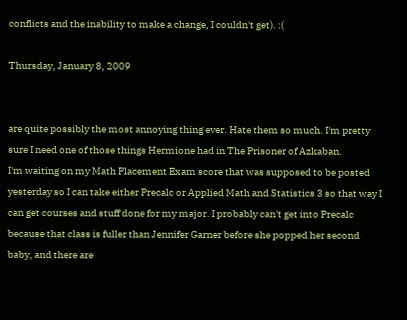conflicts and the inability to make a change, I couldn't get). :(

Thursday, January 8, 2009


are quite possibly the most annoying thing ever. Hate them so much. I'm pretty sure I need one of those things Hermione had in The Prisoner of Azkaban.
I'm waiting on my Math Placement Exam score that was supposed to be posted yesterday so I can take either Precalc or Applied Math and Statistics 3 so that way I can get courses and stuff done for my major. I probably can't get into Precalc because that class is fuller than Jennifer Garner before she popped her second baby, and there are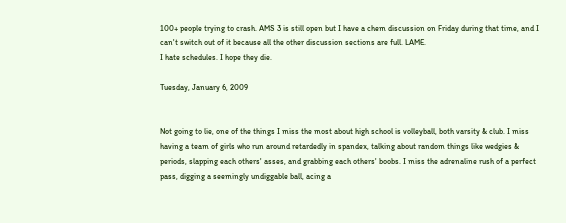100+ people trying to crash. AMS 3 is still open but I have a chem discussion on Friday during that time, and I can't switch out of it because all the other discussion sections are full. LAME.
I hate schedules. I hope they die.

Tuesday, January 6, 2009


Not going to lie, one of the things I miss the most about high school is volleyball, both varsity & club. I miss having a team of girls who run around retardedly in spandex, talking about random things like wedgies & periods, slapping each others' asses, and grabbing each others' boobs. I miss the adrenaline rush of a perfect pass, digging a seemingly undiggable ball, acing a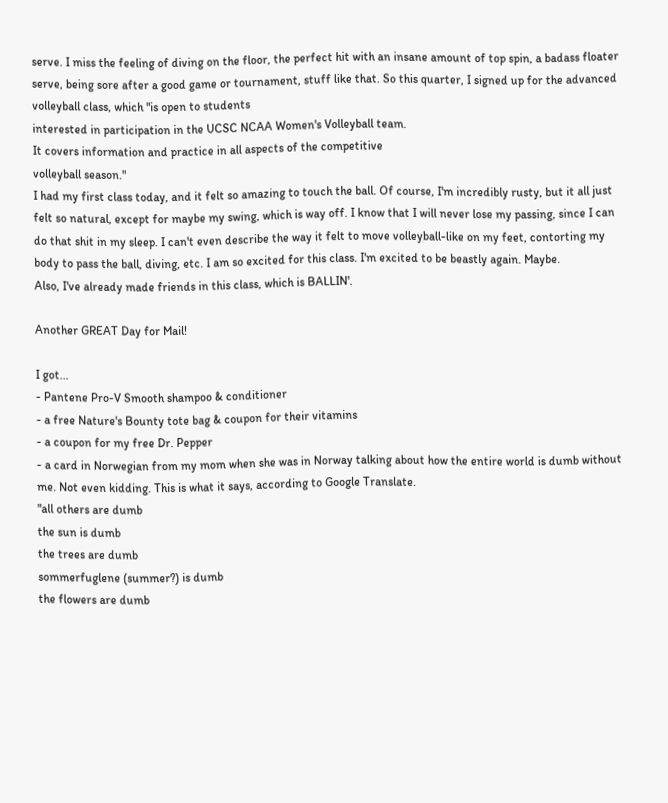serve. I miss the feeling of diving on the floor, the perfect hit with an insane amount of top spin, a badass floater serve, being sore after a good game or tournament, stuff like that. So this quarter, I signed up for the advanced volleyball class, which "is open to students
interested in participation in the UCSC NCAA Women's Volleyball team.
It covers information and practice in all aspects of the competitive
volleyball season."
I had my first class today, and it felt so amazing to touch the ball. Of course, I'm incredibly rusty, but it all just felt so natural, except for maybe my swing, which is way off. I know that I will never lose my passing, since I can do that shit in my sleep. I can't even describe the way it felt to move volleyball-like on my feet, contorting my body to pass the ball, diving, etc. I am so excited for this class. I'm excited to be beastly again. Maybe.
Also, I've already made friends in this class, which is BALLIN'.

Another GREAT Day for Mail!

I got...
- Pantene Pro-V Smooth shampoo & conditioner
- a free Nature's Bounty tote bag & coupon for their vitamins
- a coupon for my free Dr. Pepper
- a card in Norwegian from my mom when she was in Norway talking about how the entire world is dumb without me. Not even kidding. This is what it says, according to Google Translate.
"all others are dumb
the sun is dumb
the trees are dumb
sommerfuglene (summer?) is dumb
the flowers are dumb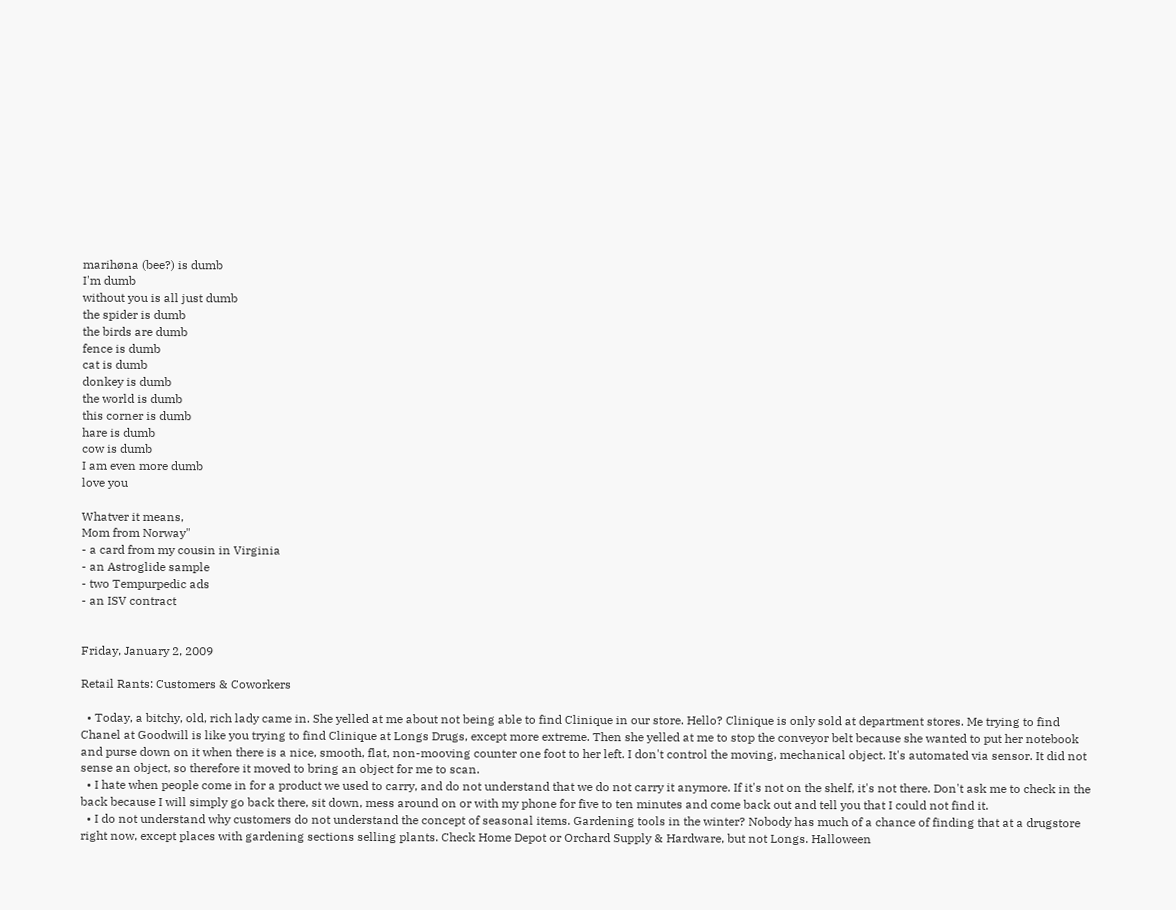marihøna (bee?) is dumb
I'm dumb
without you is all just dumb
the spider is dumb
the birds are dumb
fence is dumb
cat is dumb
donkey is dumb
the world is dumb
this corner is dumb
hare is dumb
cow is dumb
I am even more dumb
love you

Whatver it means,
Mom from Norway"
- a card from my cousin in Virginia
- an Astroglide sample
- two Tempurpedic ads
- an ISV contract


Friday, January 2, 2009

Retail Rants: Customers & Coworkers

  • Today, a bitchy, old, rich lady came in. She yelled at me about not being able to find Clinique in our store. Hello? Clinique is only sold at department stores. Me trying to find Chanel at Goodwill is like you trying to find Clinique at Longs Drugs, except more extreme. Then she yelled at me to stop the conveyor belt because she wanted to put her notebook and purse down on it when there is a nice, smooth, flat, non-mooving counter one foot to her left. I don't control the moving, mechanical object. It's automated via sensor. It did not sense an object, so therefore it moved to bring an object for me to scan.
  • I hate when people come in for a product we used to carry, and do not understand that we do not carry it anymore. If it's not on the shelf, it's not there. Don't ask me to check in the back because I will simply go back there, sit down, mess around on or with my phone for five to ten minutes and come back out and tell you that I could not find it.
  • I do not understand why customers do not understand the concept of seasonal items. Gardening tools in the winter? Nobody has much of a chance of finding that at a drugstore right now, except places with gardening sections selling plants. Check Home Depot or Orchard Supply & Hardware, but not Longs. Halloween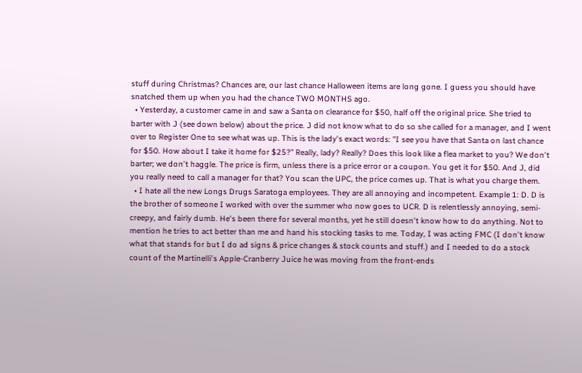stuff during Christmas? Chances are, our last chance Halloween items are long gone. I guess you should have snatched them up when you had the chance TWO MONTHS ago.
  • Yesterday, a customer came in and saw a Santa on clearance for $50, half off the original price. She tried to barter with J (see down below) about the price. J did not know what to do so she called for a manager, and I went over to Register One to see what was up. This is the lady's exact words: "I see you have that Santa on last chance for $50. How about I take it home for $25?" Really, lady? Really? Does this look like a flea market to you? We don't barter; we don't haggle. The price is firm, unless there is a price error or a coupon. You get it for $50. And J, did you really need to call a manager for that? You scan the UPC, the price comes up. That is what you charge them.
  • I hate all the new Longs Drugs Saratoga employees. They are all annoying and incompetent. Example 1: D. D is the brother of someone I worked with over the summer who now goes to UCR. D is relentlessly annoying, semi-creepy, and fairly dumb. He's been there for several months, yet he still doesn't know how to do anything. Not to mention he tries to act better than me and hand his stocking tasks to me. Today, I was acting FMC (I don't know what that stands for but I do ad signs & price changes & stock counts and stuff.) and I needed to do a stock count of the Martinelli's Apple-Cranberry Juice he was moving from the front-ends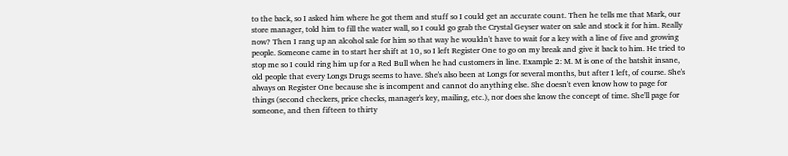to the back, so I asked him where he got them and stuff so I could get an accurate count. Then he tells me that Mark, our store manager, told him to fill the water wall, so I could go grab the Crystal Geyser water on sale and stock it for him. Really now? Then I rang up an alcohol sale for him so that way he wouldn't have to wait for a key with a line of five and growing people. Someone came in to start her shift at 10, so I left Register One to go on my break and give it back to him. He tried to stop me so I could ring him up for a Red Bull when he had customers in line. Example 2: M. M is one of the batshit insane, old people that every Longs Drugs seems to have. She's also been at Longs for several months, but after I left, of course. She's always on Register One because she is incompent and cannot do anything else. She doesn't even know how to page for things (second checkers, price checks, manager's key, mailing, etc.), nor does she know the concept of time. She'll page for someone, and then fifteen to thirty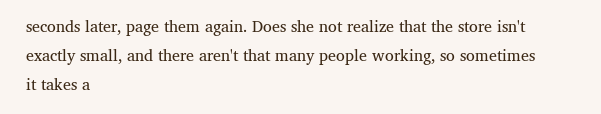seconds later, page them again. Does she not realize that the store isn't exactly small, and there aren't that many people working, so sometimes it takes a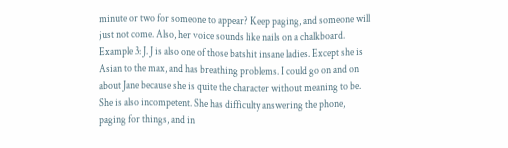minute or two for someone to appear? Keep paging, and someone will just not come. Also, her voice sounds like nails on a chalkboard. Example 3: J. J is also one of those batshit insane ladies. Except she is Asian to the max, and has breathing problems. I could go on and on about Jane because she is quite the character without meaning to be. She is also incompetent. She has difficulty answering the phone, paging for things, and in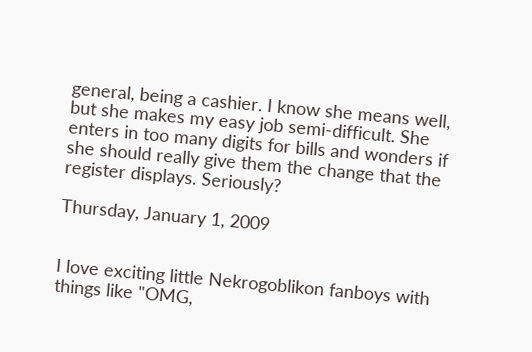general, being a cashier. I know she means well, but she makes my easy job semi-difficult. She enters in too many digits for bills and wonders if she should really give them the change that the register displays. Seriously?

Thursday, January 1, 2009


I love exciting little Nekrogoblikon fanboys with things like "OMG,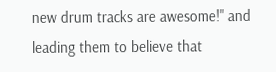new drum tracks are awesome!" and leading them to believe that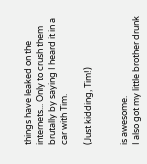things have leaked on the internets... Only to crush them brutally by saying I heard it in a car with Tim.

(Just kidding, Tim!)


is awesome.
I also got my little brother drunk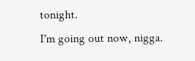tonight.
I'm going out now, nigga.